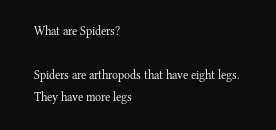What are Spiders?

Spiders are arthropods that have eight legs. They have more legs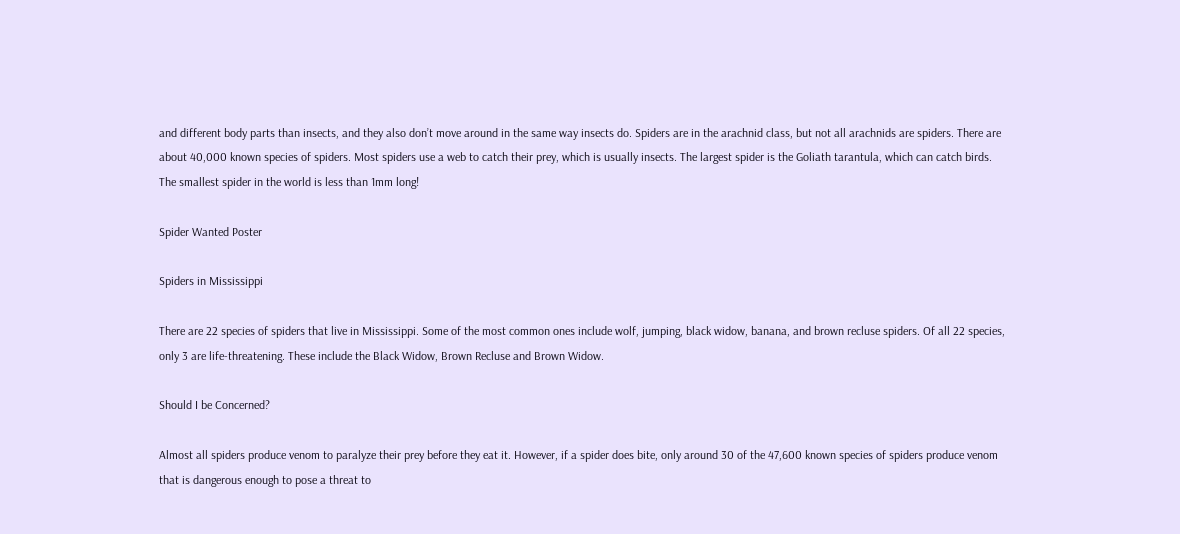and different body parts than insects, and they also don’t move around in the same way insects do. Spiders are in the arachnid class, but not all arachnids are spiders. There are about 40,000 known species of spiders. Most spiders use a web to catch their prey, which is usually insects. The largest spider is the Goliath tarantula, which can catch birds. The smallest spider in the world is less than 1mm long!

Spider Wanted Poster

Spiders in Mississippi

There are 22 species of spiders that live in Mississippi. Some of the most common ones include wolf, jumping, black widow, banana, and brown recluse spiders. Of all 22 species, only 3 are life-threatening. These include the Black Widow, Brown Recluse and Brown Widow.

Should I be Concerned?

Almost all spiders produce venom to paralyze their prey before they eat it. However, if a spider does bite, only around 30 of the 47,600 known species of spiders produce venom that is dangerous enough to pose a threat to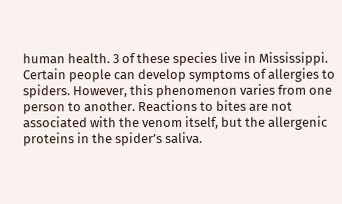human health. 3 of these species live in Mississippi.
Certain people can develop symptoms of allergies to spiders. However, this phenomenon varies from one person to another. Reactions to bites are not associated with the venom itself, but the allergenic proteins in the spider’s saliva.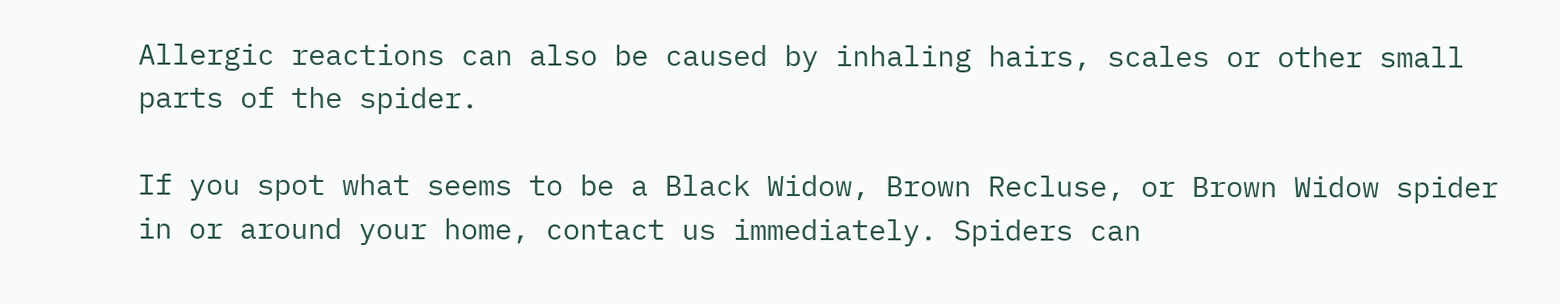Allergic reactions can also be caused by inhaling hairs, scales or other small parts of the spider.

If you spot what seems to be a Black Widow, Brown Recluse, or Brown Widow spider in or around your home, contact us immediately. Spiders can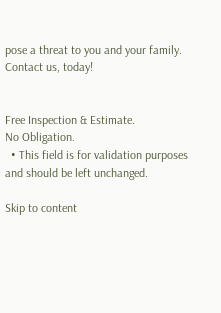pose a threat to you and your family. Contact us, today!


Free Inspection & Estimate.
No Obligation.
  • This field is for validation purposes and should be left unchanged.

Skip to content